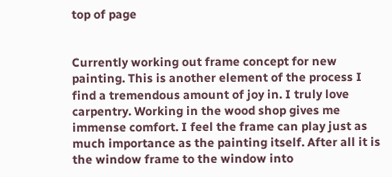top of page


Currently working out frame concept for new painting. This is another element of the process I find a tremendous amount of joy in. I truly love carpentry. Working in the wood shop gives me immense comfort. I feel the frame can play just as much importance as the painting itself. After all it is the window frame to the window into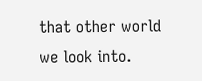that other world we look into.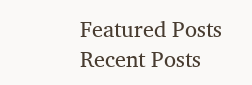Featured Posts
Recent Posts